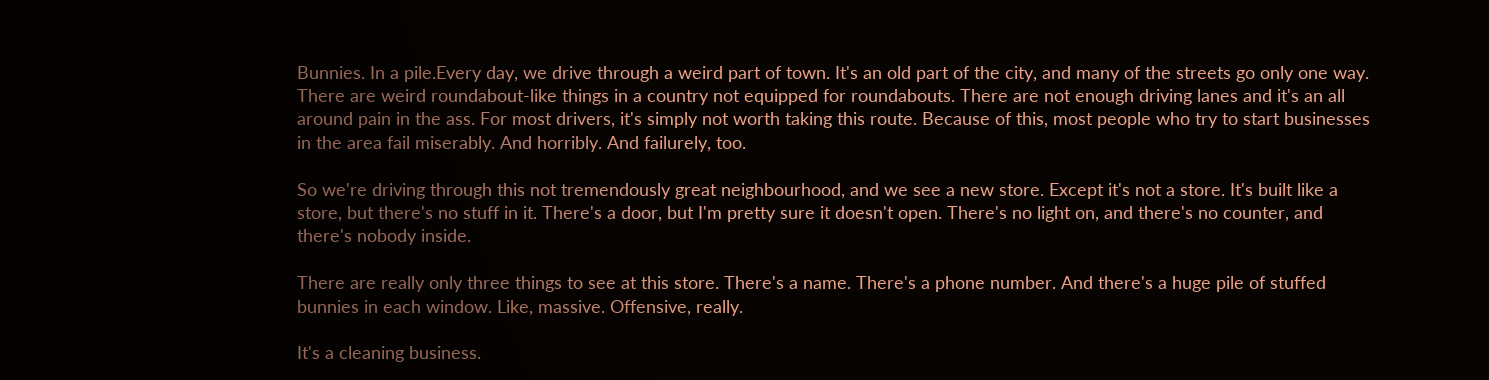Bunnies. In a pile.Every day, we drive through a weird part of town. It's an old part of the city, and many of the streets go only one way. There are weird roundabout-like things in a country not equipped for roundabouts. There are not enough driving lanes and it's an all around pain in the ass. For most drivers, it's simply not worth taking this route. Because of this, most people who try to start businesses in the area fail miserably. And horribly. And failurely, too.

So we're driving through this not tremendously great neighbourhood, and we see a new store. Except it's not a store. It's built like a store, but there's no stuff in it. There's a door, but I'm pretty sure it doesn't open. There's no light on, and there's no counter, and there's nobody inside.

There are really only three things to see at this store. There's a name. There's a phone number. And there's a huge pile of stuffed bunnies in each window. Like, massive. Offensive, really.

It's a cleaning business.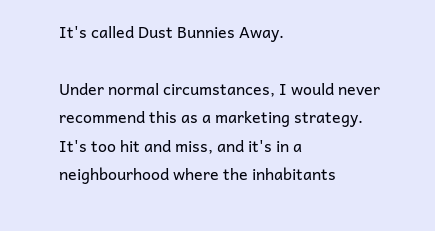It's called Dust Bunnies Away.

Under normal circumstances, I would never recommend this as a marketing strategy. It's too hit and miss, and it's in a neighbourhood where the inhabitants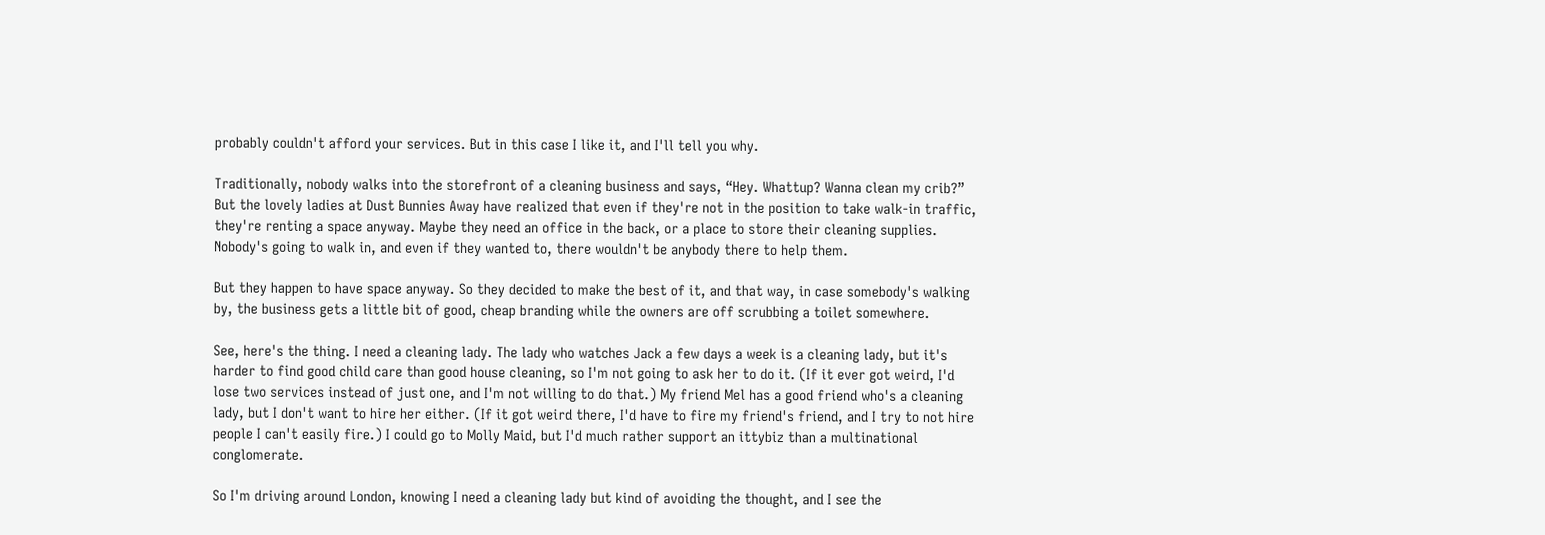probably couldn't afford your services. But in this case I like it, and I'll tell you why.

Traditionally, nobody walks into the storefront of a cleaning business and says, “Hey. Whattup? Wanna clean my crib?” But the lovely ladies at Dust Bunnies Away have realized that even if they're not in the position to take walk-in traffic, they're renting a space anyway. Maybe they need an office in the back, or a place to store their cleaning supplies. Nobody's going to walk in, and even if they wanted to, there wouldn't be anybody there to help them.

But they happen to have space anyway. So they decided to make the best of it, and that way, in case somebody's walking by, the business gets a little bit of good, cheap branding while the owners are off scrubbing a toilet somewhere.

See, here's the thing. I need a cleaning lady. The lady who watches Jack a few days a week is a cleaning lady, but it's harder to find good child care than good house cleaning, so I'm not going to ask her to do it. (If it ever got weird, I'd lose two services instead of just one, and I'm not willing to do that.) My friend Mel has a good friend who's a cleaning lady, but I don't want to hire her either. (If it got weird there, I'd have to fire my friend's friend, and I try to not hire people I can't easily fire.) I could go to Molly Maid, but I'd much rather support an ittybiz than a multinational conglomerate.

So I'm driving around London, knowing I need a cleaning lady but kind of avoiding the thought, and I see the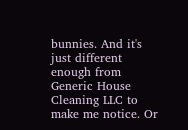bunnies. And it's just different enough from Generic House Cleaning LLC to make me notice. Or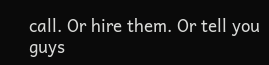call. Or hire them. Or tell you guys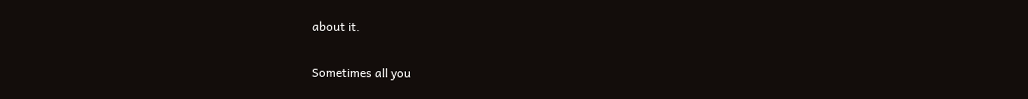about it.

Sometimes all you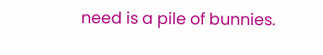need is a pile of bunnies.